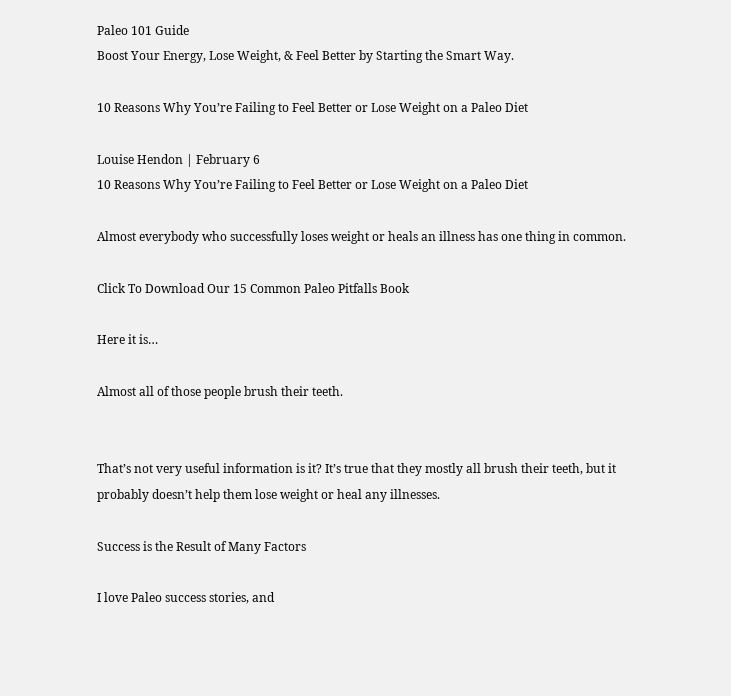Paleo 101 Guide
Boost Your Energy, Lose Weight, & Feel Better by Starting the Smart Way.

10 Reasons Why You’re Failing to Feel Better or Lose Weight on a Paleo Diet

Louise Hendon | February 6
10 Reasons Why You’re Failing to Feel Better or Lose Weight on a Paleo Diet

Almost everybody who successfully loses weight or heals an illness has one thing in common.

Click To Download Our 15 Common Paleo Pitfalls Book

Here it is…

Almost all of those people brush their teeth.


That’s not very useful information is it? It’s true that they mostly all brush their teeth, but it probably doesn’t help them lose weight or heal any illnesses.

Success is the Result of Many Factors

I love Paleo success stories, and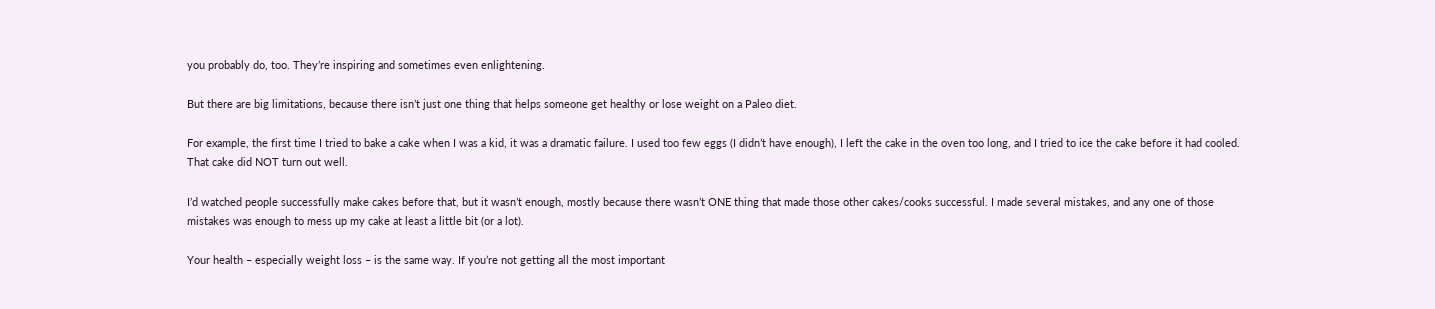you probably do, too. They’re inspiring and sometimes even enlightening.

But there are big limitations, because there isn’t just one thing that helps someone get healthy or lose weight on a Paleo diet.

For example, the first time I tried to bake a cake when I was a kid, it was a dramatic failure. I used too few eggs (I didn’t have enough), I left the cake in the oven too long, and I tried to ice the cake before it had cooled. That cake did NOT turn out well.

I’d watched people successfully make cakes before that, but it wasn’t enough, mostly because there wasn’t ONE thing that made those other cakes/cooks successful. I made several mistakes, and any one of those mistakes was enough to mess up my cake at least a little bit (or a lot).

Your health – especially weight loss – is the same way. If you’re not getting all the most important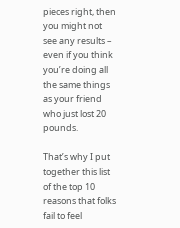pieces right, then you might not see any results – even if you think you’re doing all the same things as your friend who just lost 20 pounds.

That’s why I put together this list of the top 10 reasons that folks fail to feel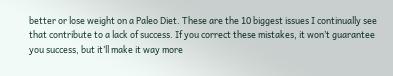better or lose weight on a Paleo Diet. These are the 10 biggest issues I continually see that contribute to a lack of success. If you correct these mistakes, it won’t guarantee you success, but it’ll make it way more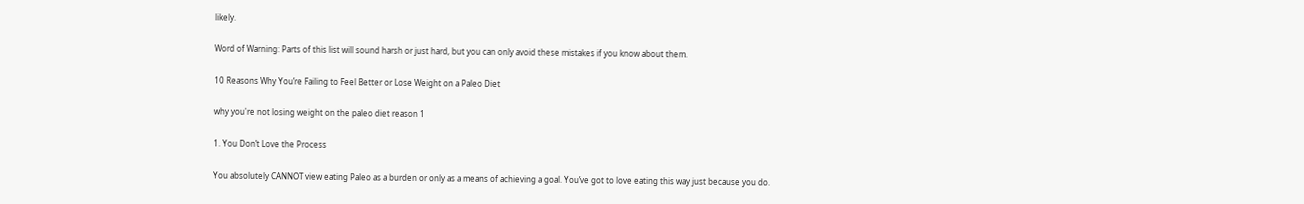likely.

Word of Warning: Parts of this list will sound harsh or just hard, but you can only avoid these mistakes if you know about them.

10 Reasons Why You’re Failing to Feel Better or Lose Weight on a Paleo Diet

why you're not losing weight on the paleo diet reason 1

1. You Don’t Love the Process

You absolutely CANNOT view eating Paleo as a burden or only as a means of achieving a goal. You’ve got to love eating this way just because you do.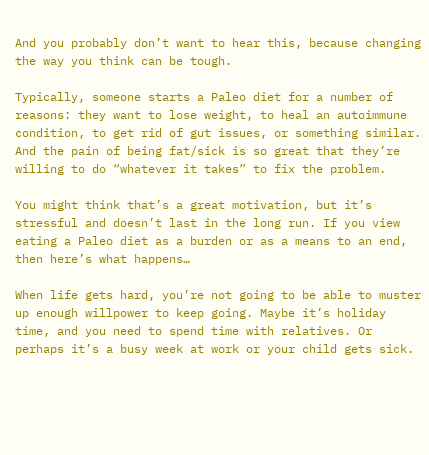And you probably don’t want to hear this, because changing the way you think can be tough.

Typically, someone starts a Paleo diet for a number of reasons: they want to lose weight, to heal an autoimmune condition, to get rid of gut issues, or something similar. And the pain of being fat/sick is so great that they’re willing to do “whatever it takes” to fix the problem.

You might think that’s a great motivation, but it’s stressful and doesn’t last in the long run. If you view eating a Paleo diet as a burden or as a means to an end, then here’s what happens…

When life gets hard, you’re not going to be able to muster up enough willpower to keep going. Maybe it’s holiday time, and you need to spend time with relatives. Or perhaps it’s a busy week at work or your child gets sick.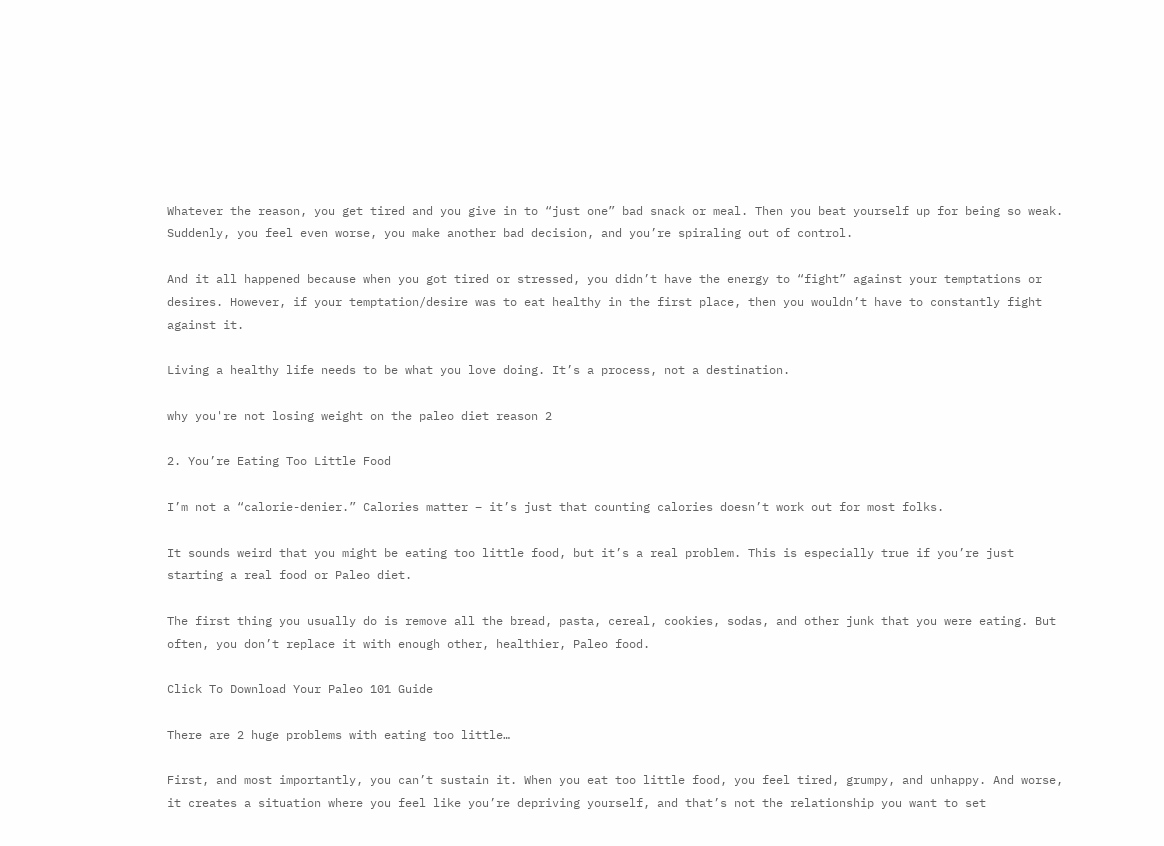Whatever the reason, you get tired and you give in to “just one” bad snack or meal. Then you beat yourself up for being so weak. Suddenly, you feel even worse, you make another bad decision, and you’re spiraling out of control.

And it all happened because when you got tired or stressed, you didn’t have the energy to “fight” against your temptations or desires. However, if your temptation/desire was to eat healthy in the first place, then you wouldn’t have to constantly fight against it.

Living a healthy life needs to be what you love doing. It’s a process, not a destination.

why you're not losing weight on the paleo diet reason 2

2. You’re Eating Too Little Food

I’m not a “calorie-denier.” Calories matter – it’s just that counting calories doesn’t work out for most folks.

It sounds weird that you might be eating too little food, but it’s a real problem. This is especially true if you’re just starting a real food or Paleo diet.

The first thing you usually do is remove all the bread, pasta, cereal, cookies, sodas, and other junk that you were eating. But often, you don’t replace it with enough other, healthier, Paleo food.

Click To Download Your Paleo 101 Guide

There are 2 huge problems with eating too little…

First, and most importantly, you can’t sustain it. When you eat too little food, you feel tired, grumpy, and unhappy. And worse, it creates a situation where you feel like you’re depriving yourself, and that’s not the relationship you want to set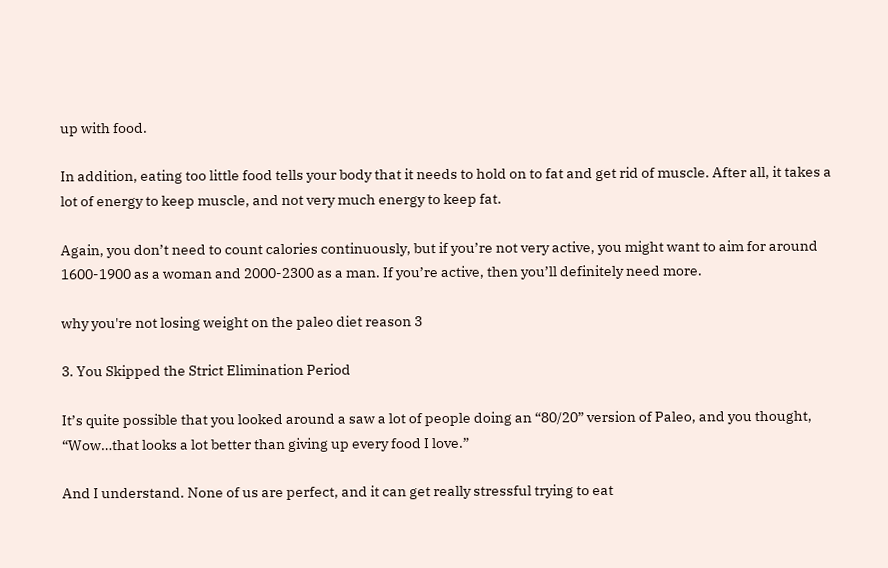up with food.

In addition, eating too little food tells your body that it needs to hold on to fat and get rid of muscle. After all, it takes a lot of energy to keep muscle, and not very much energy to keep fat.

Again, you don’t need to count calories continuously, but if you’re not very active, you might want to aim for around 1600-1900 as a woman and 2000-2300 as a man. If you’re active, then you’ll definitely need more.

why you're not losing weight on the paleo diet reason 3

3. You Skipped the Strict Elimination Period

It’s quite possible that you looked around a saw a lot of people doing an “80/20” version of Paleo, and you thought, “Wow…that looks a lot better than giving up every food I love.”

And I understand. None of us are perfect, and it can get really stressful trying to eat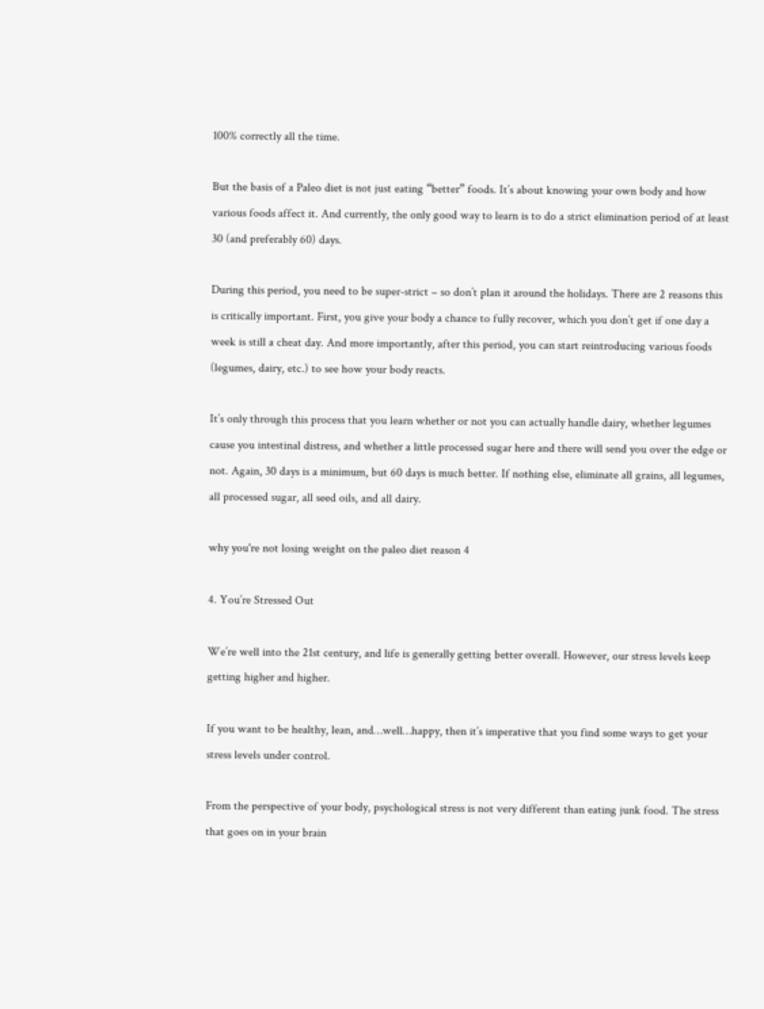100% correctly all the time.

But the basis of a Paleo diet is not just eating “better” foods. It’s about knowing your own body and how various foods affect it. And currently, the only good way to learn is to do a strict elimination period of at least 30 (and preferably 60) days.

During this period, you need to be super-strict – so don’t plan it around the holidays. There are 2 reasons this is critically important. First, you give your body a chance to fully recover, which you don’t get if one day a week is still a cheat day. And more importantly, after this period, you can start reintroducing various foods (legumes, dairy, etc.) to see how your body reacts.

It’s only through this process that you learn whether or not you can actually handle dairy, whether legumes cause you intestinal distress, and whether a little processed sugar here and there will send you over the edge or not. Again, 30 days is a minimum, but 60 days is much better. If nothing else, eliminate all grains, all legumes, all processed sugar, all seed oils, and all dairy.

why you're not losing weight on the paleo diet reason 4

4. You’re Stressed Out

We’re well into the 21st century, and life is generally getting better overall. However, our stress levels keep getting higher and higher.

If you want to be healthy, lean, and…well…happy, then it’s imperative that you find some ways to get your stress levels under control.

From the perspective of your body, psychological stress is not very different than eating junk food. The stress that goes on in your brain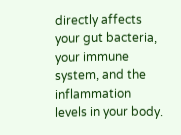directly affects your gut bacteria, your immune system, and the inflammation levels in your body.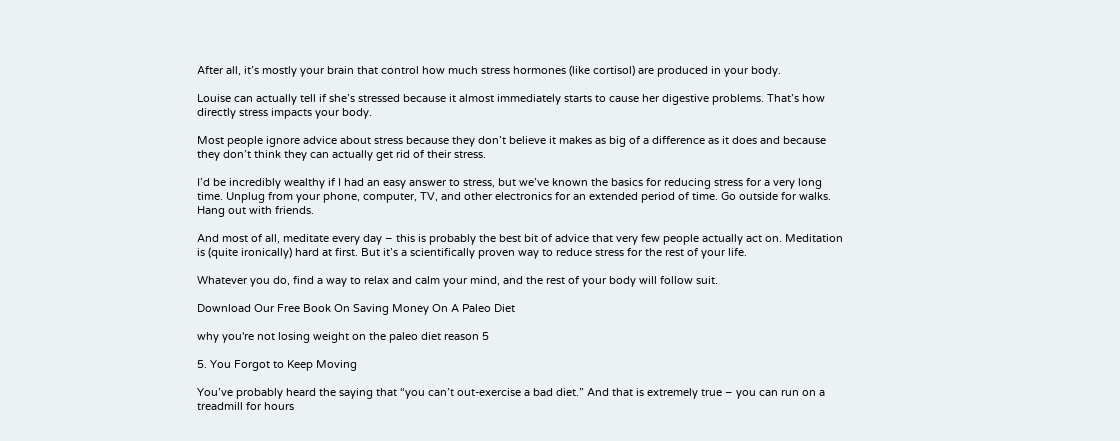After all, it’s mostly your brain that control how much stress hormones (like cortisol) are produced in your body.

Louise can actually tell if she’s stressed because it almost immediately starts to cause her digestive problems. That’s how directly stress impacts your body.

Most people ignore advice about stress because they don’t believe it makes as big of a difference as it does and because they don’t think they can actually get rid of their stress.

I’d be incredibly wealthy if I had an easy answer to stress, but we’ve known the basics for reducing stress for a very long time. Unplug from your phone, computer, TV, and other electronics for an extended period of time. Go outside for walks. Hang out with friends.

And most of all, meditate every day – this is probably the best bit of advice that very few people actually act on. Meditation is (quite ironically) hard at first. But it’s a scientifically proven way to reduce stress for the rest of your life.

Whatever you do, find a way to relax and calm your mind, and the rest of your body will follow suit.

Download Our Free Book On Saving Money On A Paleo Diet

why you're not losing weight on the paleo diet reason 5

5. You Forgot to Keep Moving

You’ve probably heard the saying that “you can’t out-exercise a bad diet.” And that is extremely true – you can run on a treadmill for hours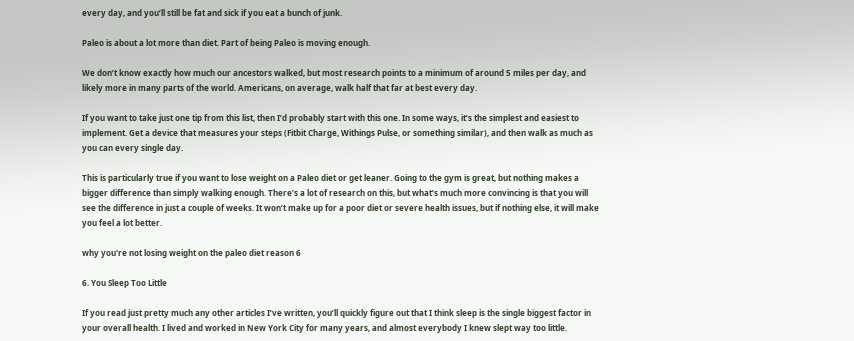every day, and you’ll still be fat and sick if you eat a bunch of junk.

Paleo is about a lot more than diet. Part of being Paleo is moving enough.

We don’t know exactly how much our ancestors walked, but most research points to a minimum of around 5 miles per day, and likely more in many parts of the world. Americans, on average, walk half that far at best every day.

If you want to take just one tip from this list, then I’d probably start with this one. In some ways, it’s the simplest and easiest to implement. Get a device that measures your steps (Fitbit Charge, Withings Pulse, or something similar), and then walk as much as you can every single day.

This is particularly true if you want to lose weight on a Paleo diet or get leaner. Going to the gym is great, but nothing makes a bigger difference than simply walking enough. There’s a lot of research on this, but what’s much more convincing is that you will see the difference in just a couple of weeks. It won’t make up for a poor diet or severe health issues, but if nothing else, it will make you feel a lot better.

why you're not losing weight on the paleo diet reason 6

6. You Sleep Too Little

If you read just pretty much any other articles I’ve written, you’ll quickly figure out that I think sleep is the single biggest factor in your overall health. I lived and worked in New York City for many years, and almost everybody I knew slept way too little.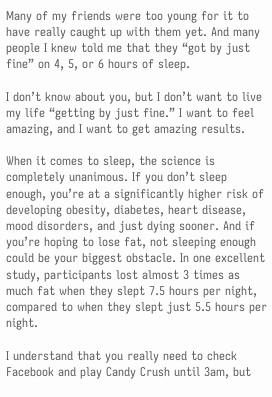Many of my friends were too young for it to have really caught up with them yet. And many people I knew told me that they “got by just fine” on 4, 5, or 6 hours of sleep.

I don’t know about you, but I don’t want to live my life “getting by just fine.” I want to feel amazing, and I want to get amazing results.

When it comes to sleep, the science is completely unanimous. If you don’t sleep enough, you’re at a significantly higher risk of developing obesity, diabetes, heart disease, mood disorders, and just dying sooner. And if you’re hoping to lose fat, not sleeping enough could be your biggest obstacle. In one excellent study, participants lost almost 3 times as much fat when they slept 7.5 hours per night, compared to when they slept just 5.5 hours per night.

I understand that you really need to check Facebook and play Candy Crush until 3am, but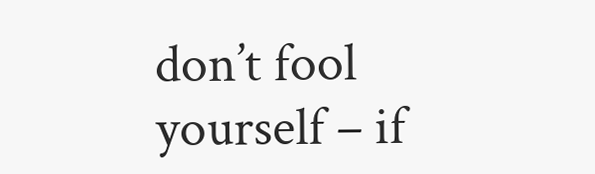don’t fool yourself – if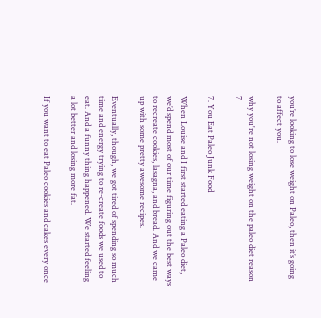you’re looking to lose weight on Paleo, then it’s going to affect you.

why you're not losing weight on the paleo diet reason 7

7. You Eat Paleo Junk Food

When Louise and I first started eating a Paleo diet, we’d spend most of our time figuring out the best ways to recreate cookies, lasagna, and bread. And we came up with some pretty awesome recipes.

Eventually, though, we got tired of spending so much time and energy trying to re-create foods we used to eat. And a funny thing happened. We started feeling a lot better and losing more fat.

If you want to eat Paleo cookies and cakes every once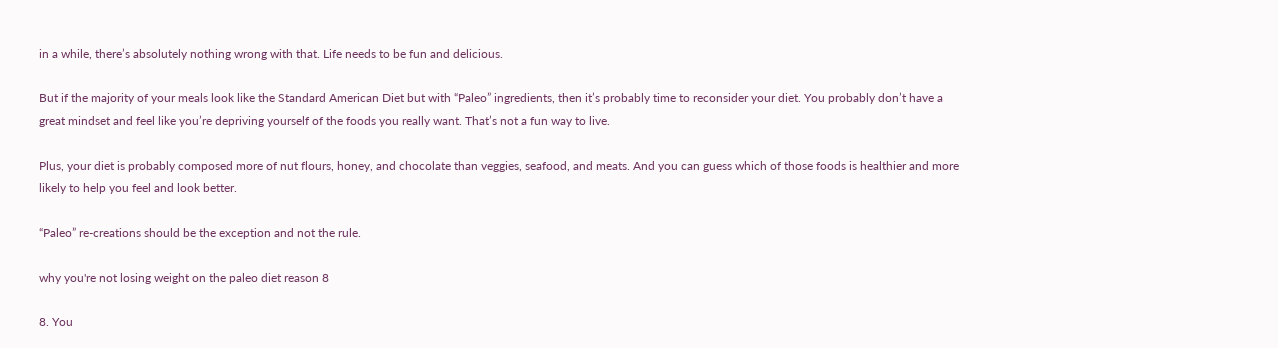in a while, there’s absolutely nothing wrong with that. Life needs to be fun and delicious.

But if the majority of your meals look like the Standard American Diet but with “Paleo” ingredients, then it’s probably time to reconsider your diet. You probably don’t have a great mindset and feel like you’re depriving yourself of the foods you really want. That’s not a fun way to live.

Plus, your diet is probably composed more of nut flours, honey, and chocolate than veggies, seafood, and meats. And you can guess which of those foods is healthier and more likely to help you feel and look better.

“Paleo” re-creations should be the exception and not the rule.

why you're not losing weight on the paleo diet reason 8

8. You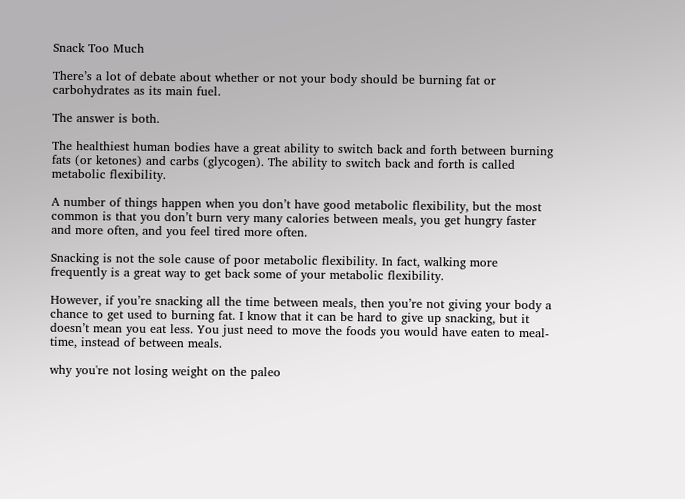Snack Too Much

There’s a lot of debate about whether or not your body should be burning fat or carbohydrates as its main fuel.

The answer is both.

The healthiest human bodies have a great ability to switch back and forth between burning fats (or ketones) and carbs (glycogen). The ability to switch back and forth is called metabolic flexibility.

A number of things happen when you don’t have good metabolic flexibility, but the most common is that you don’t burn very many calories between meals, you get hungry faster and more often, and you feel tired more often.

Snacking is not the sole cause of poor metabolic flexibility. In fact, walking more frequently is a great way to get back some of your metabolic flexibility.

However, if you’re snacking all the time between meals, then you’re not giving your body a chance to get used to burning fat. I know that it can be hard to give up snacking, but it doesn’t mean you eat less. You just need to move the foods you would have eaten to meal-time, instead of between meals.

why you're not losing weight on the paleo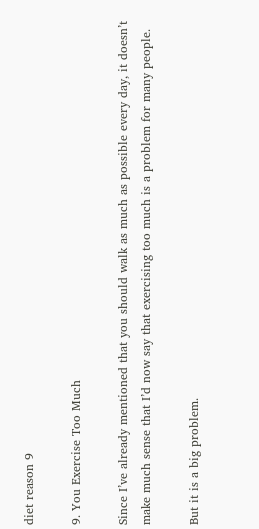diet reason 9

9. You Exercise Too Much

Since I’ve already mentioned that you should walk as much as possible every day, it doesn’t make much sense that I’d now say that exercising too much is a problem for many people.

But it is a big problem.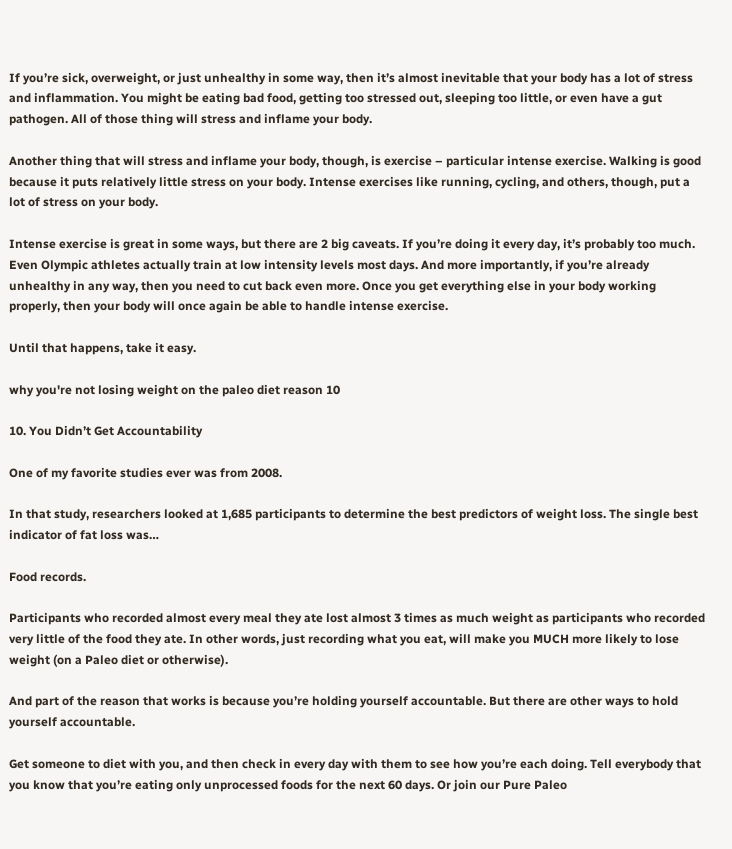If you’re sick, overweight, or just unhealthy in some way, then it’s almost inevitable that your body has a lot of stress and inflammation. You might be eating bad food, getting too stressed out, sleeping too little, or even have a gut pathogen. All of those thing will stress and inflame your body.

Another thing that will stress and inflame your body, though, is exercise – particular intense exercise. Walking is good because it puts relatively little stress on your body. Intense exercises like running, cycling, and others, though, put a lot of stress on your body.

Intense exercise is great in some ways, but there are 2 big caveats. If you’re doing it every day, it’s probably too much. Even Olympic athletes actually train at low intensity levels most days. And more importantly, if you’re already unhealthy in any way, then you need to cut back even more. Once you get everything else in your body working properly, then your body will once again be able to handle intense exercise.

Until that happens, take it easy.

why you're not losing weight on the paleo diet reason 10

10. You Didn’t Get Accountability

One of my favorite studies ever was from 2008.

In that study, researchers looked at 1,685 participants to determine the best predictors of weight loss. The single best indicator of fat loss was…

Food records.

Participants who recorded almost every meal they ate lost almost 3 times as much weight as participants who recorded very little of the food they ate. In other words, just recording what you eat, will make you MUCH more likely to lose weight (on a Paleo diet or otherwise).

And part of the reason that works is because you’re holding yourself accountable. But there are other ways to hold yourself accountable.

Get someone to diet with you, and then check in every day with them to see how you’re each doing. Tell everybody that you know that you’re eating only unprocessed foods for the next 60 days. Or join our Pure Paleo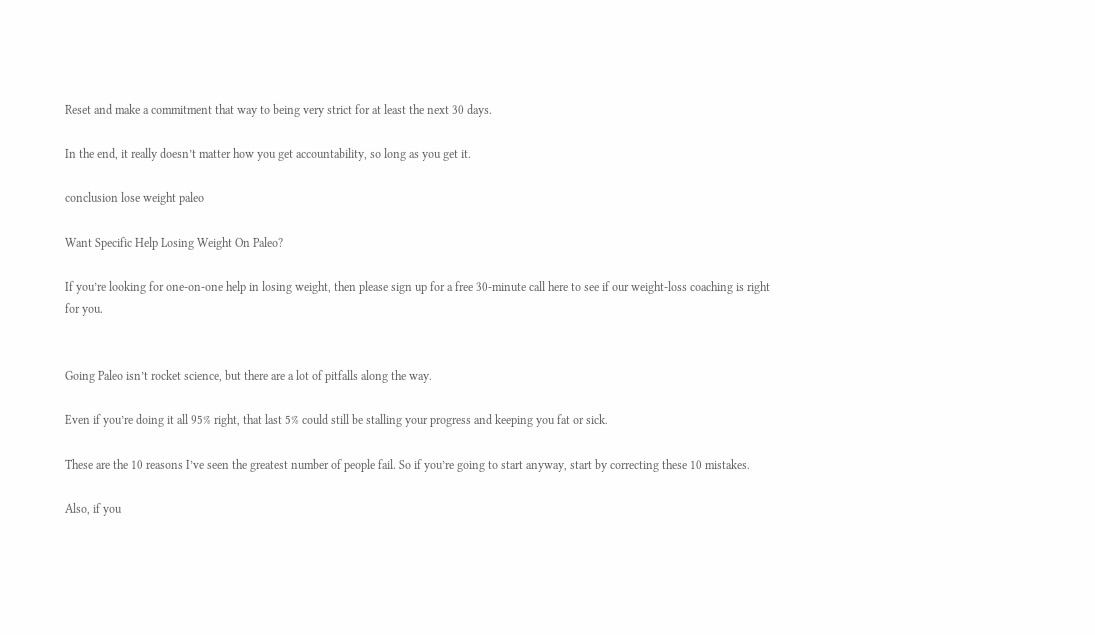Reset and make a commitment that way to being very strict for at least the next 30 days.

In the end, it really doesn’t matter how you get accountability, so long as you get it.

conclusion lose weight paleo

Want Specific Help Losing Weight On Paleo?

If you’re looking for one-on-one help in losing weight, then please sign up for a free 30-minute call here to see if our weight-loss coaching is right for you.


Going Paleo isn’t rocket science, but there are a lot of pitfalls along the way.

Even if you’re doing it all 95% right, that last 5% could still be stalling your progress and keeping you fat or sick.

These are the 10 reasons I’ve seen the greatest number of people fail. So if you’re going to start anyway, start by correcting these 10 mistakes.

Also, if you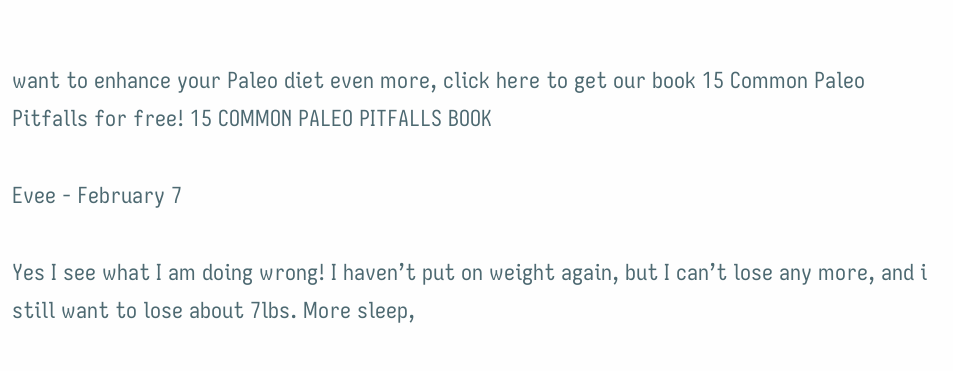want to enhance your Paleo diet even more, click here to get our book 15 Common Paleo Pitfalls for free! 15 COMMON PALEO PITFALLS BOOK

Evee - February 7

Yes I see what I am doing wrong! I haven’t put on weight again, but I can’t lose any more, and i still want to lose about 7lbs. More sleep,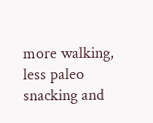more walking, less paleo snacking and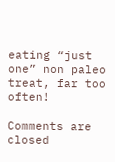eating “just one” non paleo treat, far too often!

Comments are closed